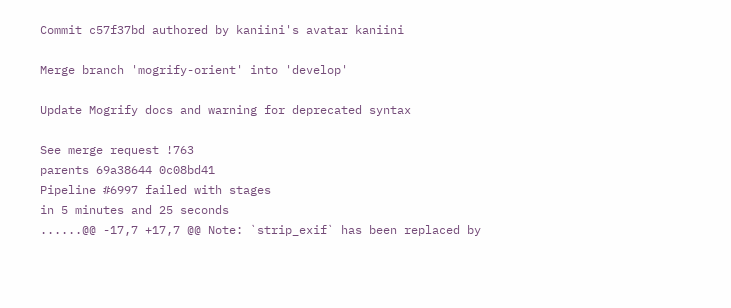Commit c57f37bd authored by kaniini's avatar kaniini

Merge branch 'mogrify-orient' into 'develop'

Update Mogrify docs and warning for deprecated syntax

See merge request !763
parents 69a38644 0c08bd41
Pipeline #6997 failed with stages
in 5 minutes and 25 seconds
......@@ -17,7 +17,7 @@ Note: `strip_exif` has been replaced by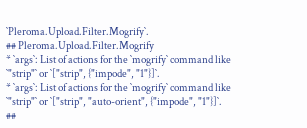`Pleroma.Upload.Filter.Mogrify`.
## Pleroma.Upload.Filter.Mogrify
* `args`: List of actions for the `mogrify` command like `"strip"` or `["strip", {"impode", "1"}]`.
* `args`: List of actions for the `mogrify` command like `"strip"` or `["strip", "auto-orient", {"impode", "1"}]`.
##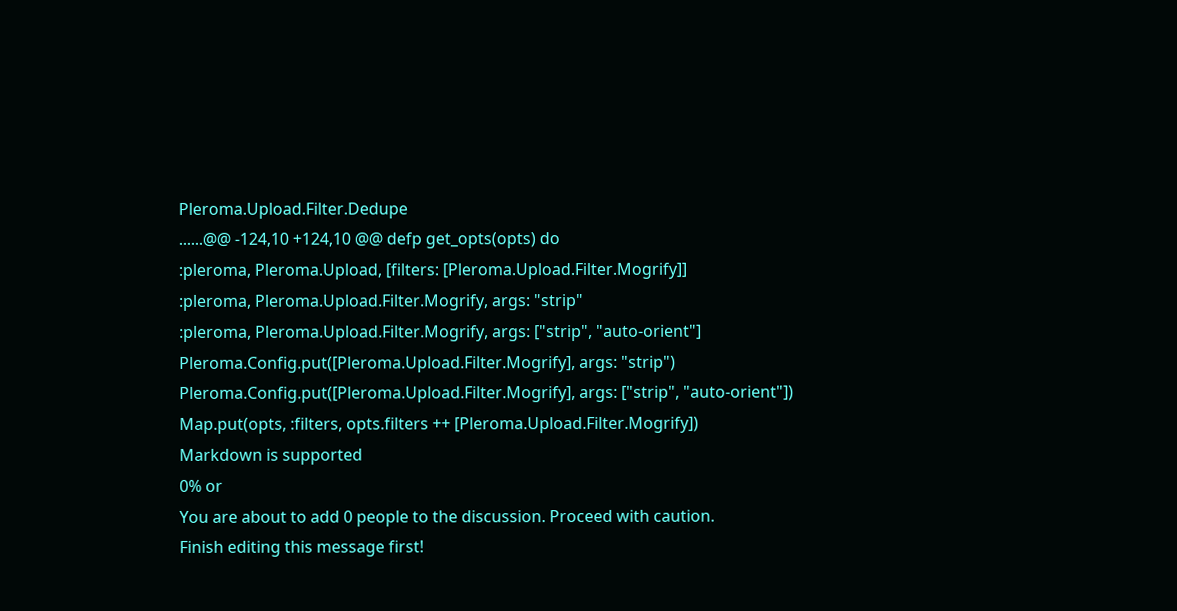Pleroma.Upload.Filter.Dedupe
......@@ -124,10 +124,10 @@ defp get_opts(opts) do
:pleroma, Pleroma.Upload, [filters: [Pleroma.Upload.Filter.Mogrify]]
:pleroma, Pleroma.Upload.Filter.Mogrify, args: "strip"
:pleroma, Pleroma.Upload.Filter.Mogrify, args: ["strip", "auto-orient"]
Pleroma.Config.put([Pleroma.Upload.Filter.Mogrify], args: "strip")
Pleroma.Config.put([Pleroma.Upload.Filter.Mogrify], args: ["strip", "auto-orient"])
Map.put(opts, :filters, opts.filters ++ [Pleroma.Upload.Filter.Mogrify])
Markdown is supported
0% or
You are about to add 0 people to the discussion. Proceed with caution.
Finish editing this message first!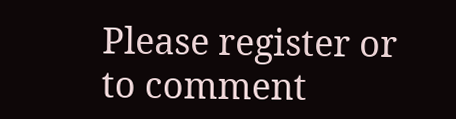Please register or to comment